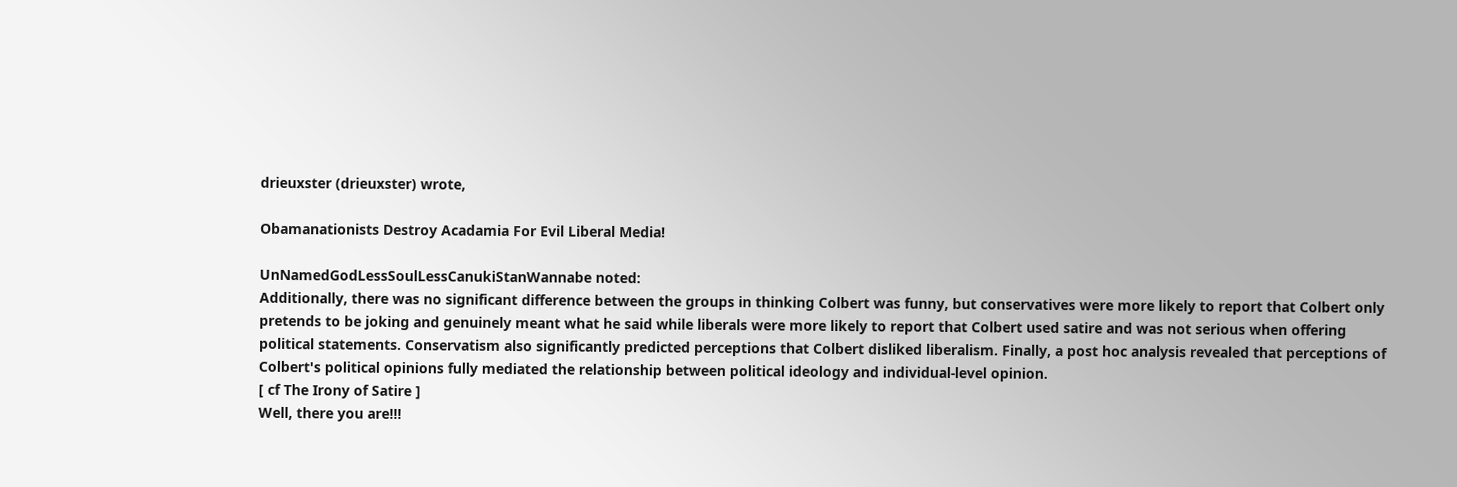drieuxster (drieuxster) wrote,

Obamanationists Destroy Acadamia For Evil Liberal Media!

UnNamedGodLessSoulLessCanukiStanWannabe noted:
Additionally, there was no significant difference between the groups in thinking Colbert was funny, but conservatives were more likely to report that Colbert only pretends to be joking and genuinely meant what he said while liberals were more likely to report that Colbert used satire and was not serious when offering political statements. Conservatism also significantly predicted perceptions that Colbert disliked liberalism. Finally, a post hoc analysis revealed that perceptions of Colbert's political opinions fully mediated the relationship between political ideology and individual-level opinion.
[ cf The Irony of Satire ]
Well, there you are!!!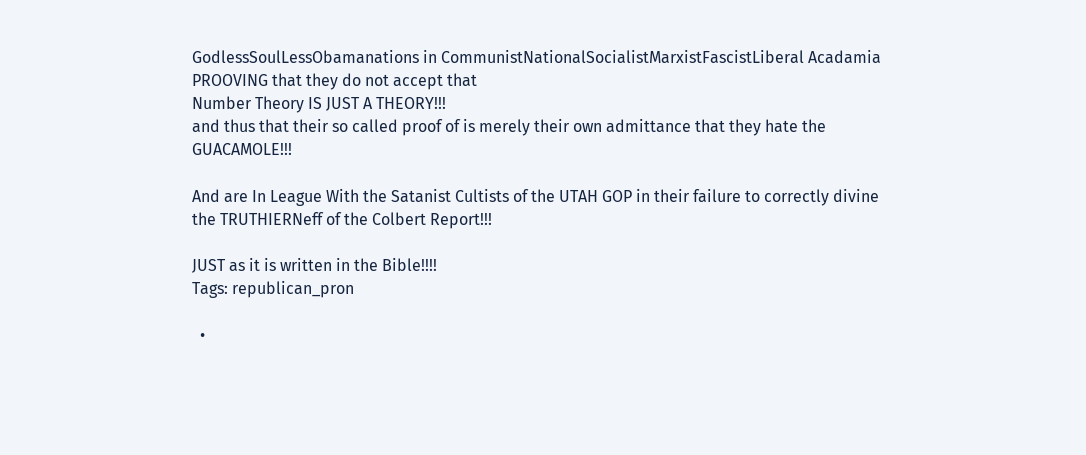GodlessSoulLessObamanations in CommunistNationalSocialistMarxistFascistLiberal Acadamia PROOVING that they do not accept that
Number Theory IS JUST A THEORY!!!
and thus that their so called proof of is merely their own admittance that they hate the GUACAMOLE!!!

And are In League With the Satanist Cultists of the UTAH GOP in their failure to correctly divine the TRUTHIERNeff of the Colbert Report!!!

JUST as it is written in the Bible!!!!
Tags: republican_pron

  •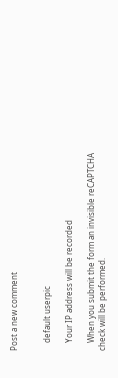Post a new comment


    default userpic

    Your IP address will be recorded

    When you submit the form an invisible reCAPTCHA check will be performed.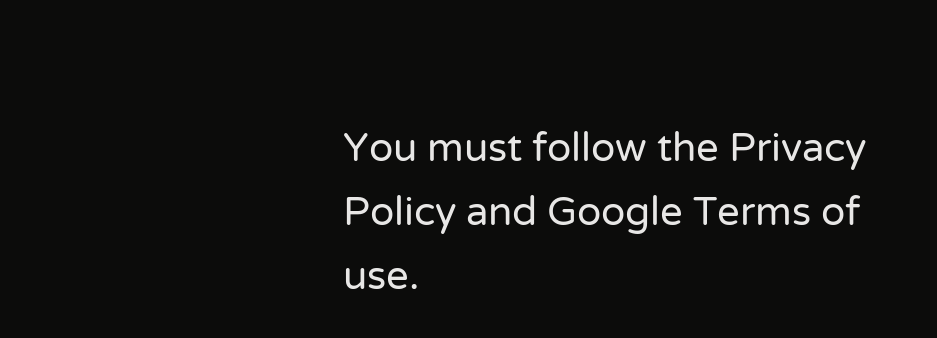You must follow the Privacy Policy and Google Terms of use.